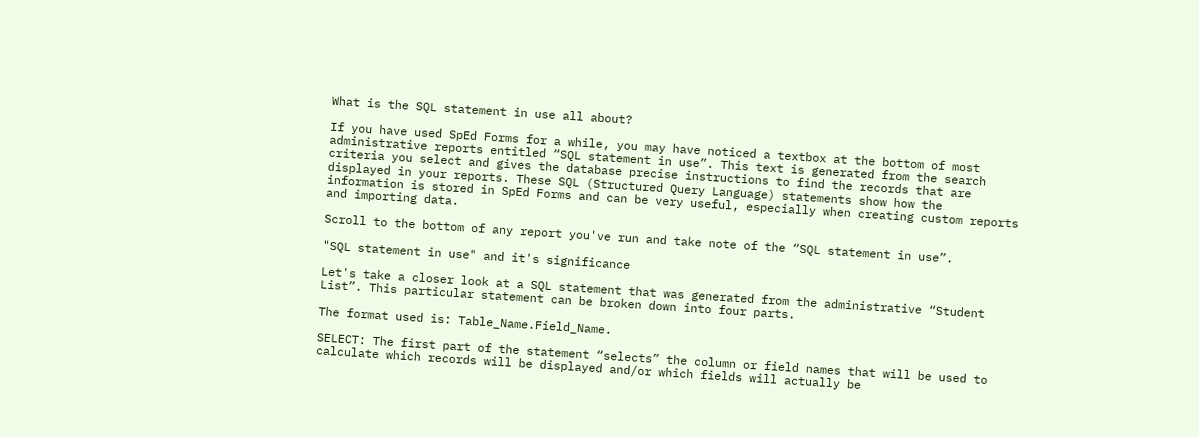What is the SQL statement in use all about?

If you have used SpEd Forms for a while, you may have noticed a textbox at the bottom of most administrative reports entitled “SQL statement in use”. This text is generated from the search criteria you select and gives the database precise instructions to find the records that are displayed in your reports. These SQL (Structured Query Language) statements show how the information is stored in SpEd Forms and can be very useful, especially when creating custom reports and importing data.

Scroll to the bottom of any report you've run and take note of the “SQL statement in use”.

"SQL statement in use" and it's significance

Let's take a closer look at a SQL statement that was generated from the administrative “Student List”. This particular statement can be broken down into four parts.

The format used is: Table_Name.Field_Name.

SELECT: The first part of the statement “selects” the column or field names that will be used to calculate which records will be displayed and/or which fields will actually be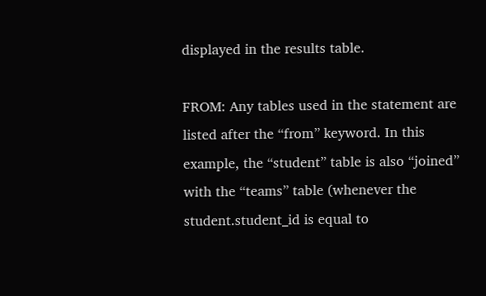displayed in the results table.

FROM: Any tables used in the statement are listed after the “from” keyword. In this example, the “student” table is also “joined” with the “teams” table (whenever the student.student_id is equal to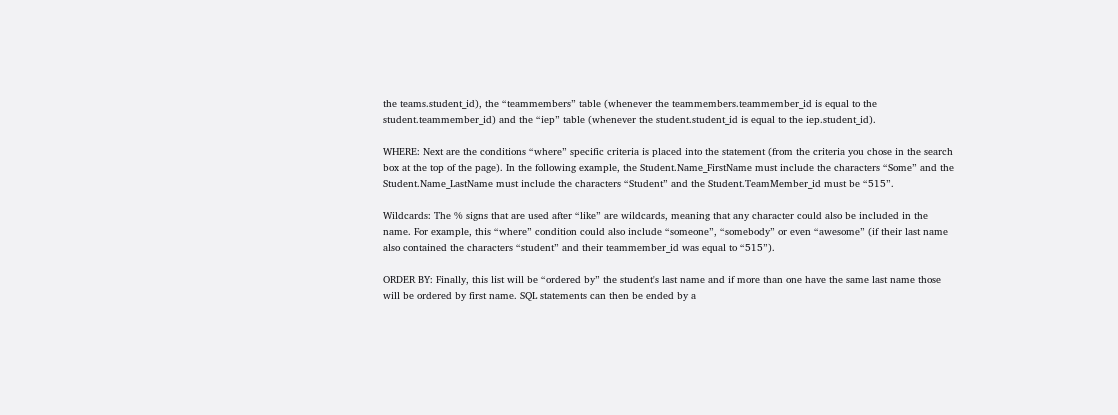the teams.student_id), the “teammembers” table (whenever the teammembers.teammember_id is equal to the student.teammember_id) and the “iep” table (whenever the student.student_id is equal to the iep.student_id).

WHERE: Next are the conditions “where” specific criteria is placed into the statement (from the criteria you chose in the search box at the top of the page). In the following example, the Student.Name_FirstName must include the characters “Some” and the Student.Name_LastName must include the characters “Student” and the Student.TeamMember_id must be “515”.

Wildcards: The % signs that are used after “like” are wildcards, meaning that any character could also be included in the name. For example, this “where” condition could also include “someone”, “somebody” or even “awesome” (if their last name also contained the characters “student” and their teammember_id was equal to “515”).

ORDER BY: Finally, this list will be “ordered by” the student's last name and if more than one have the same last name those will be ordered by first name. SQL statements can then be ended by a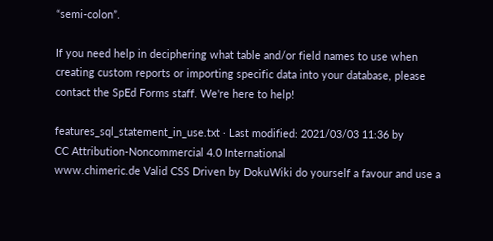“semi-colon”.

If you need help in deciphering what table and/or field names to use when creating custom reports or importing specific data into your database, please contact the SpEd Forms staff. We're here to help!

features_sql_statement_in_use.txt · Last modified: 2021/03/03 11:36 by
CC Attribution-Noncommercial 4.0 International
www.chimeric.de Valid CSS Driven by DokuWiki do yourself a favour and use a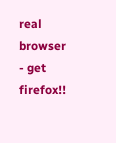real browser - get firefox!!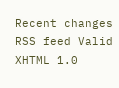Recent changes RSS feed Valid XHTML 1.0